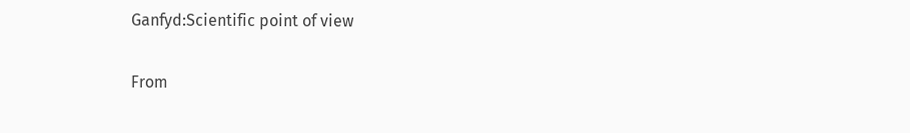Ganfyd:Scientific point of view

From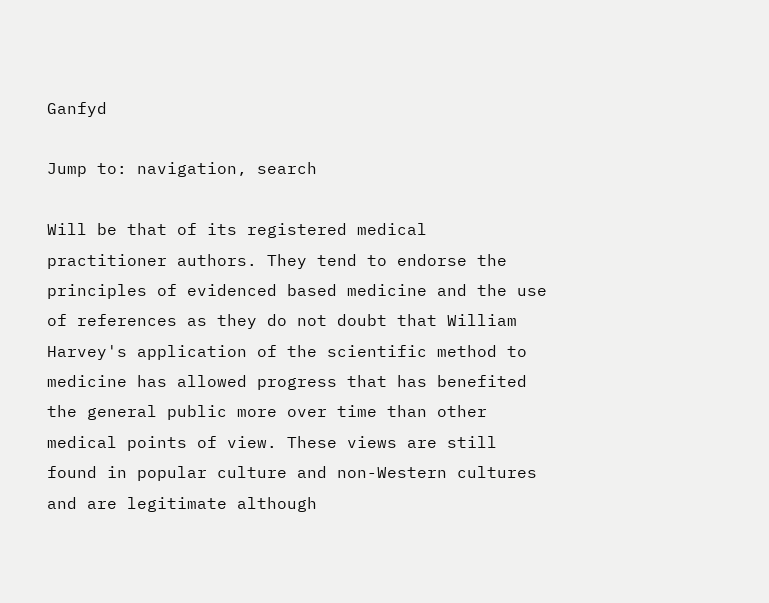Ganfyd

Jump to: navigation, search

Will be that of its registered medical practitioner authors. They tend to endorse the principles of evidenced based medicine and the use of references as they do not doubt that William Harvey's application of the scientific method to medicine has allowed progress that has benefited the general public more over time than other medical points of view. These views are still found in popular culture and non-Western cultures and are legitimate although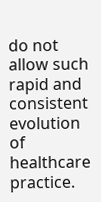do not allow such rapid and consistent evolution of healthcare practice.